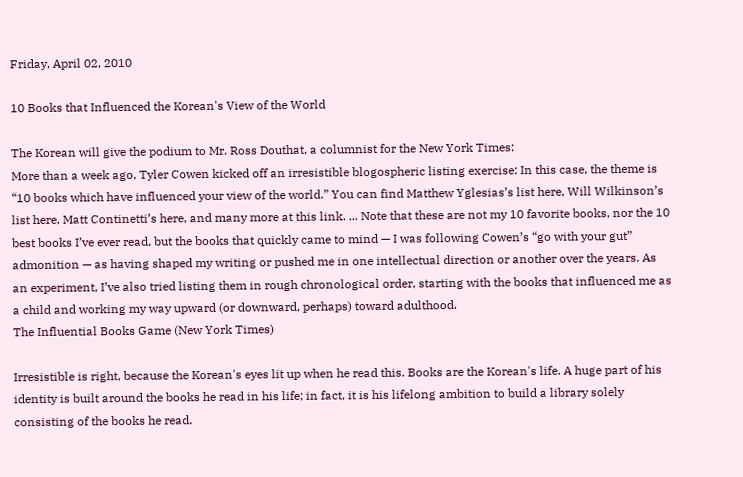Friday, April 02, 2010

10 Books that Influenced the Korean's View of the World

The Korean will give the podium to Mr. Ross Douthat, a columnist for the New York Times:
More than a week ago, Tyler Cowen kicked off an irresistible blogospheric listing exercise: In this case, the theme is “10 books which have influenced your view of the world.” You can find Matthew Yglesias’s list here, Will Wilkinson’s list here, Matt Continetti’s here, and many more at this link. ... Note that these are not my 10 favorite books, nor the 10 best books I’ve ever read, but the books that quickly came to mind — I was following Cowen’s “go with your gut” admonition — as having shaped my writing or pushed me in one intellectual direction or another over the years. As an experiment, I’ve also tried listing them in rough chronological order, starting with the books that influenced me as a child and working my way upward (or downward, perhaps) toward adulthood.
The Influential Books Game (New York Times)

Irresistible is right, because the Korean's eyes lit up when he read this. Books are the Korean's life. A huge part of his identity is built around the books he read in his life; in fact, it is his lifelong ambition to build a library solely consisting of the books he read.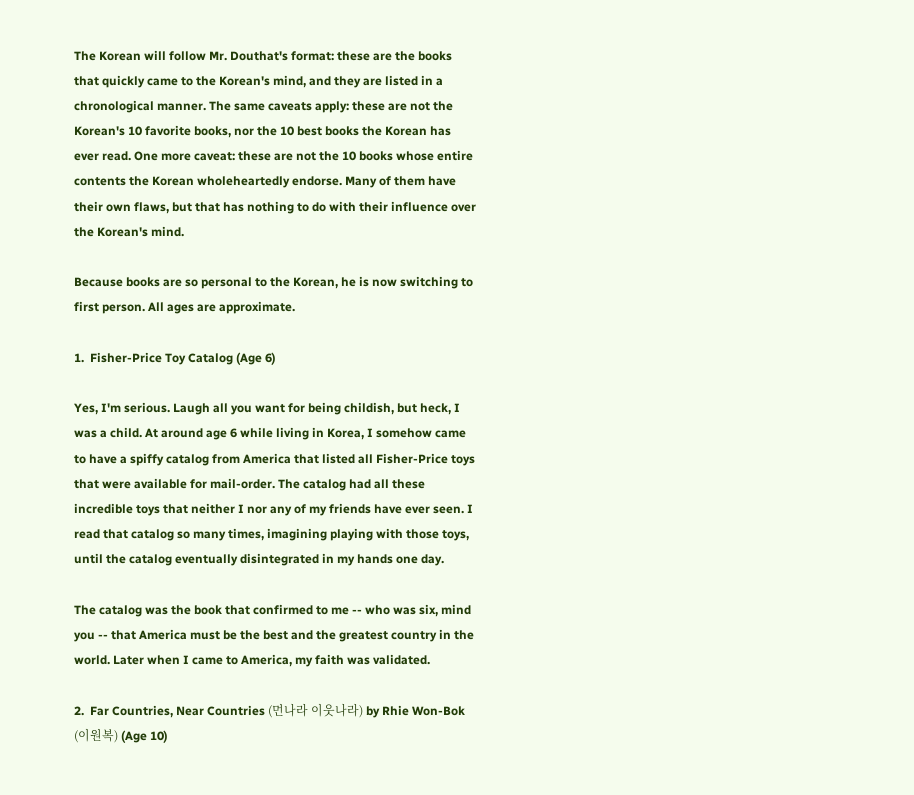The Korean will follow Mr. Douthat's format: these are the books that quickly came to the Korean's mind, and they are listed in a chronological manner. The same caveats apply: these are not the Korean's 10 favorite books, nor the 10 best books the Korean has ever read. One more caveat: these are not the 10 books whose entire contents the Korean wholeheartedly endorse. Many of them have their own flaws, but that has nothing to do with their influence over the Korean's mind.

Because books are so personal to the Korean, he is now switching to first person. All ages are approximate.

1.  Fisher-Price Toy Catalog (Age 6)

Yes, I'm serious. Laugh all you want for being childish, but heck, I was a child. At around age 6 while living in Korea, I somehow came to have a spiffy catalog from America that listed all Fisher-Price toys that were available for mail-order. The catalog had all these incredible toys that neither I nor any of my friends have ever seen. I read that catalog so many times, imagining playing with those toys, until the catalog eventually disintegrated in my hands one day.

The catalog was the book that confirmed to me -- who was six, mind you -- that America must be the best and the greatest country in the world. Later when I came to America, my faith was validated.

2.  Far Countries, Near Countries (먼나라 이웃나라) by Rhie Won-Bok (이원복) (Age 10)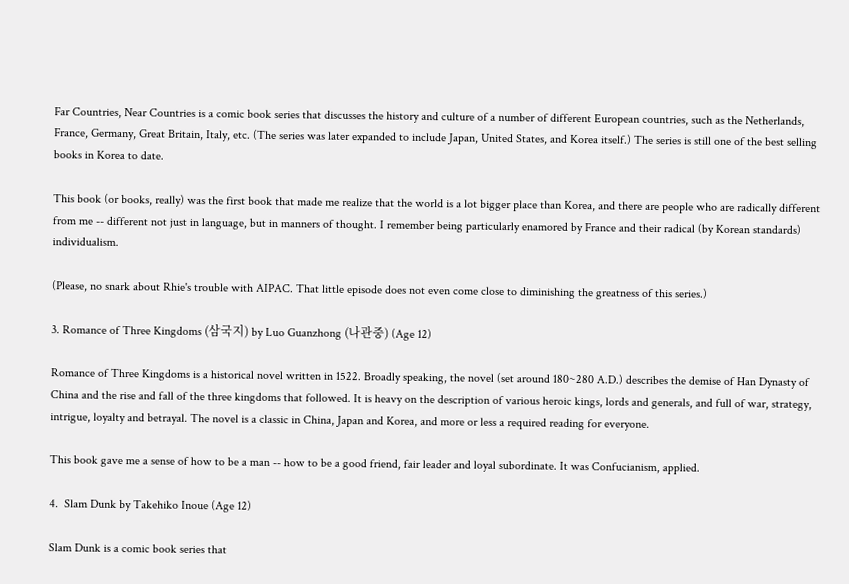Far Countries, Near Countries is a comic book series that discusses the history and culture of a number of different European countries, such as the Netherlands, France, Germany, Great Britain, Italy, etc. (The series was later expanded to include Japan, United States, and Korea itself.) The series is still one of the best selling books in Korea to date.

This book (or books, really) was the first book that made me realize that the world is a lot bigger place than Korea, and there are people who are radically different from me -- different not just in language, but in manners of thought. I remember being particularly enamored by France and their radical (by Korean standards) individualism.

(Please, no snark about Rhie's trouble with AIPAC. That little episode does not even come close to diminishing the greatness of this series.)

3. Romance of Three Kingdoms (삼국지) by Luo Guanzhong (나관중) (Age 12)

Romance of Three Kingdoms is a historical novel written in 1522. Broadly speaking, the novel (set around 180~280 A.D.) describes the demise of Han Dynasty of China and the rise and fall of the three kingdoms that followed. It is heavy on the description of various heroic kings, lords and generals, and full of war, strategy, intrigue, loyalty and betrayal. The novel is a classic in China, Japan and Korea, and more or less a required reading for everyone.

This book gave me a sense of how to be a man -- how to be a good friend, fair leader and loyal subordinate. It was Confucianism, applied.

4.  Slam Dunk by Takehiko Inoue (Age 12)

Slam Dunk is a comic book series that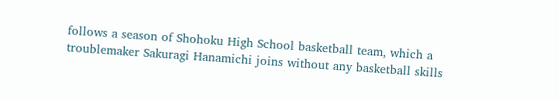follows a season of Shohoku High School basketball team, which a troublemaker Sakuragi Hanamichi joins without any basketball skills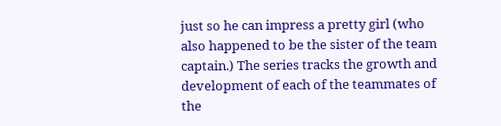just so he can impress a pretty girl (who also happened to be the sister of the team captain.) The series tracks the growth and development of each of the teammates of the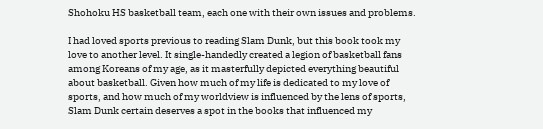Shohoku HS basketball team, each one with their own issues and problems.

I had loved sports previous to reading Slam Dunk, but this book took my love to another level. It single-handedly created a legion of basketball fans among Koreans of my age, as it masterfully depicted everything beautiful about basketball. Given how much of my life is dedicated to my love of sports, and how much of my worldview is influenced by the lens of sports, Slam Dunk certain deserves a spot in the books that influenced my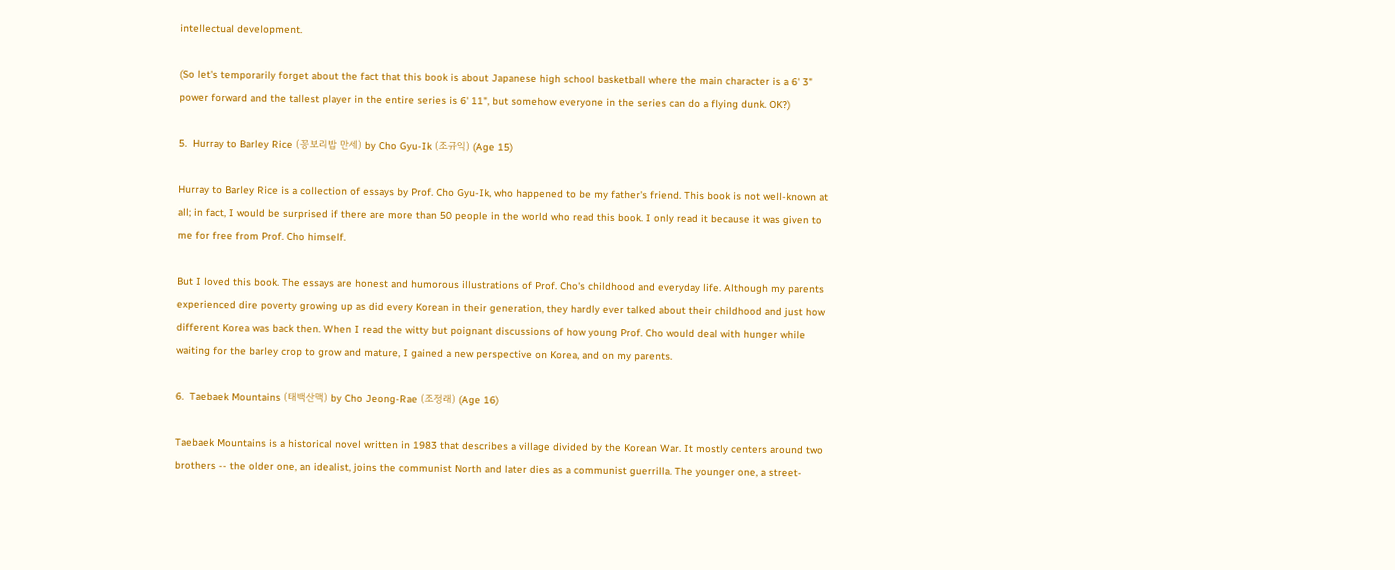intellectual development.

(So let's temporarily forget about the fact that this book is about Japanese high school basketball where the main character is a 6' 3" power forward and the tallest player in the entire series is 6' 11", but somehow everyone in the series can do a flying dunk. OK?)

5.  Hurray to Barley Rice (꽁보리밥 만세) by Cho Gyu-Ik (조규익) (Age 15)

Hurray to Barley Rice is a collection of essays by Prof. Cho Gyu-Ik, who happened to be my father's friend. This book is not well-known at all; in fact, I would be surprised if there are more than 50 people in the world who read this book. I only read it because it was given to me for free from Prof. Cho himself.

But I loved this book. The essays are honest and humorous illustrations of Prof. Cho's childhood and everyday life. Although my parents experienced dire poverty growing up as did every Korean in their generation, they hardly ever talked about their childhood and just how different Korea was back then. When I read the witty but poignant discussions of how young Prof. Cho would deal with hunger while waiting for the barley crop to grow and mature, I gained a new perspective on Korea, and on my parents.

6.  Taebaek Mountains (태백산맥) by Cho Jeong-Rae (조정래) (Age 16)

Taebaek Mountains is a historical novel written in 1983 that describes a village divided by the Korean War. It mostly centers around two brothers -- the older one, an idealist, joins the communist North and later dies as a communist guerrilla. The younger one, a street-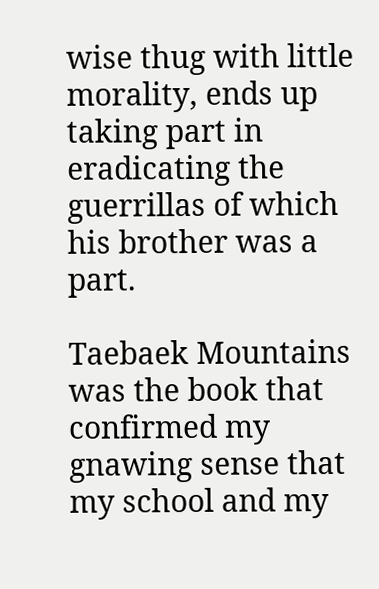wise thug with little morality, ends up taking part in eradicating the guerrillas of which his brother was a part.

Taebaek Mountains was the book that confirmed my gnawing sense that my school and my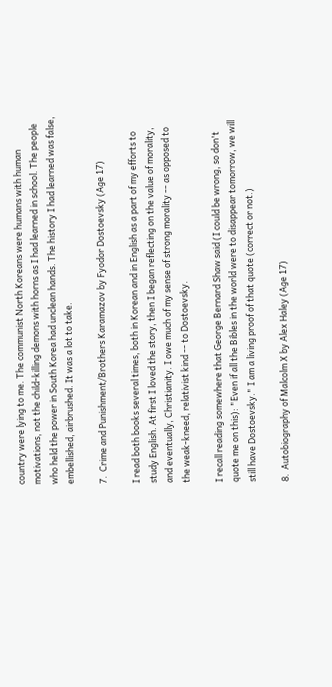country were lying to me. The communist North Koreans were humans with human motivations, not the child-killing demons with horns as I had learned in school. The people who held the power in South Korea had unclean hands. The history I had learned was false, embellished, airbrushed. It was a lot to take.

7.  Crime and Punishment/Brothers Karamazov by Fyodor Dostoevsky (Age 17)

I read both books several times, both in Korean and in English as a part of my efforts to study English. At first I loved the story, then I began reflecting on the value of morality, and eventually, Christianity. I owe much of my sense of strong morality -- as opposed to the weak-kneed, relativist kind -- to Dostoevsky.

I recall reading somewhere that George Bernard Shaw said (I could be wrong, so don't quote me on this): "Even if all the Bibles in the world were to disappear tomorrow, we will still have Dostoevsky." I am a living proof of that quote (correct or not.)

8.  Autobiography of Malcolm X by Alex Haley (Age 17)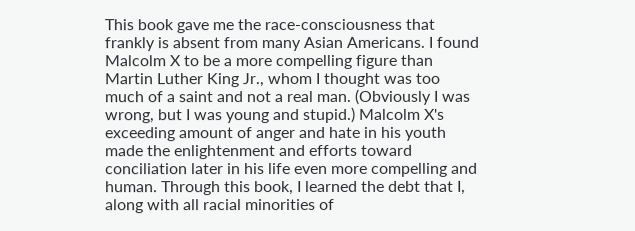This book gave me the race-consciousness that frankly is absent from many Asian Americans. I found Malcolm X to be a more compelling figure than Martin Luther King Jr., whom I thought was too much of a saint and not a real man. (Obviously I was wrong, but I was young and stupid.) Malcolm X's exceeding amount of anger and hate in his youth made the enlightenment and efforts toward conciliation later in his life even more compelling and human. Through this book, I learned the debt that I, along with all racial minorities of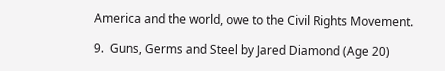America and the world, owe to the Civil Rights Movement.

9.  Guns, Germs and Steel by Jared Diamond (Age 20)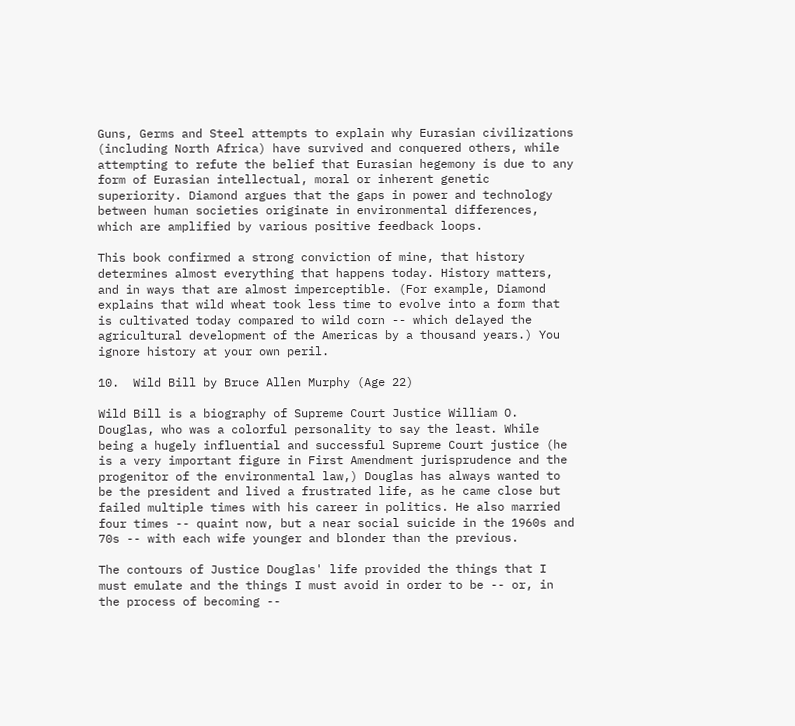Guns, Germs and Steel attempts to explain why Eurasian civilizations (including North Africa) have survived and conquered others, while attempting to refute the belief that Eurasian hegemony is due to any form of Eurasian intellectual, moral or inherent genetic superiority. Diamond argues that the gaps in power and technology between human societies originate in environmental differences, which are amplified by various positive feedback loops.

This book confirmed a strong conviction of mine, that history determines almost everything that happens today. History matters, and in ways that are almost imperceptible. (For example, Diamond explains that wild wheat took less time to evolve into a form that is cultivated today compared to wild corn -- which delayed the agricultural development of the Americas by a thousand years.) You ignore history at your own peril.

10.  Wild Bill by Bruce Allen Murphy (Age 22)

Wild Bill is a biography of Supreme Court Justice William O. Douglas, who was a colorful personality to say the least. While being a hugely influential and successful Supreme Court justice (he is a very important figure in First Amendment jurisprudence and the progenitor of the environmental law,) Douglas has always wanted to be the president and lived a frustrated life, as he came close but failed multiple times with his career in politics. He also married four times -- quaint now, but a near social suicide in the 1960s and 70s -- with each wife younger and blonder than the previous.

The contours of Justice Douglas' life provided the things that I must emulate and the things I must avoid in order to be -- or, in the process of becoming --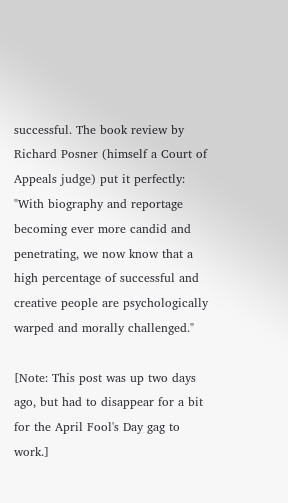successful. The book review by Richard Posner (himself a Court of Appeals judge) put it perfectly: "With biography and reportage becoming ever more candid and penetrating, we now know that a high percentage of successful and creative people are psychologically warped and morally challenged."

[Note: This post was up two days ago, but had to disappear for a bit for the April Fool's Day gag to work.]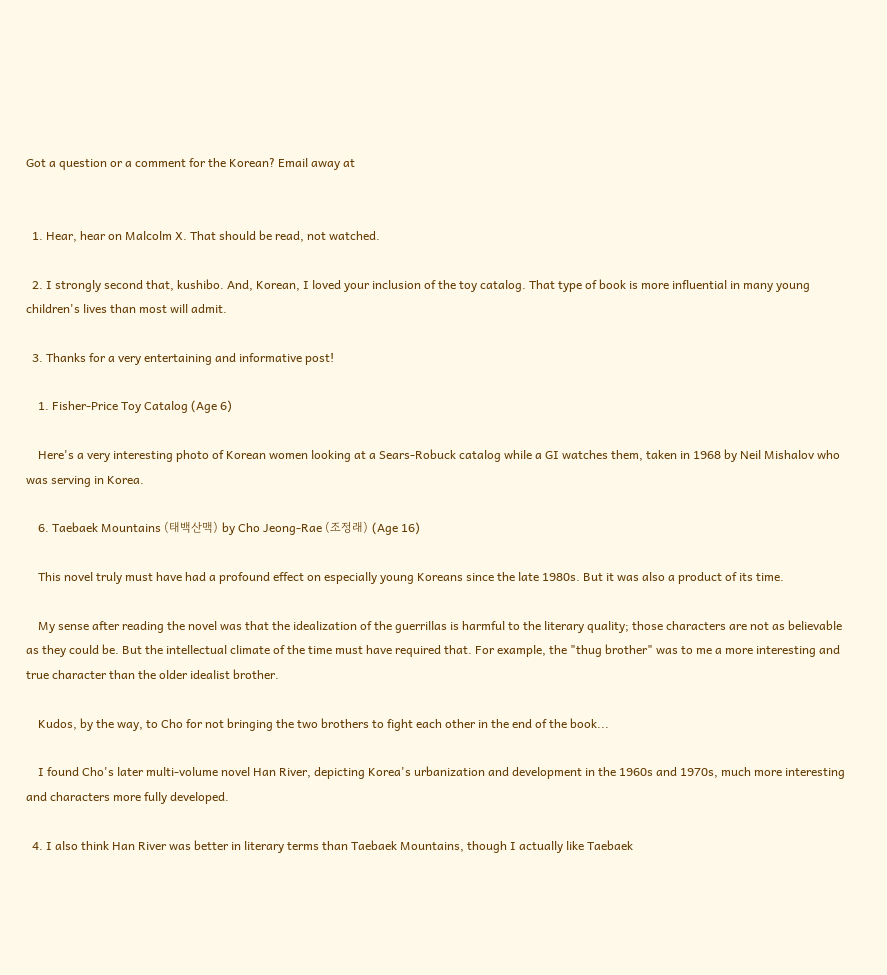Got a question or a comment for the Korean? Email away at


  1. Hear, hear on Malcolm X. That should be read, not watched.

  2. I strongly second that, kushibo. And, Korean, I loved your inclusion of the toy catalog. That type of book is more influential in many young children's lives than most will admit.

  3. Thanks for a very entertaining and informative post!

    1. Fisher-Price Toy Catalog (Age 6)

    Here's a very interesting photo of Korean women looking at a Sears-Robuck catalog while a GI watches them, taken in 1968 by Neil Mishalov who was serving in Korea.

    6. Taebaek Mountains (태백산맥) by Cho Jeong-Rae (조정래) (Age 16)

    This novel truly must have had a profound effect on especially young Koreans since the late 1980s. But it was also a product of its time.

    My sense after reading the novel was that the idealization of the guerrillas is harmful to the literary quality; those characters are not as believable as they could be. But the intellectual climate of the time must have required that. For example, the "thug brother" was to me a more interesting and true character than the older idealist brother.

    Kudos, by the way, to Cho for not bringing the two brothers to fight each other in the end of the book...

    I found Cho's later multi-volume novel Han River, depicting Korea's urbanization and development in the 1960s and 1970s, much more interesting and characters more fully developed.

  4. I also think Han River was better in literary terms than Taebaek Mountains, though I actually like Taebaek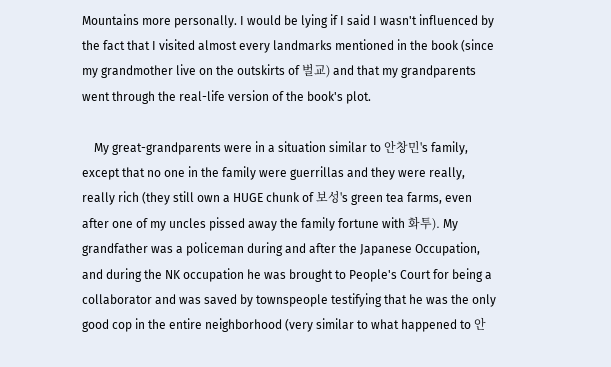Mountains more personally. I would be lying if I said I wasn't influenced by the fact that I visited almost every landmarks mentioned in the book (since my grandmother live on the outskirts of 벌교) and that my grandparents went through the real-life version of the book's plot.

    My great-grandparents were in a situation similar to 안창민's family, except that no one in the family were guerrillas and they were really, really rich (they still own a HUGE chunk of 보성's green tea farms, even after one of my uncles pissed away the family fortune with 화투). My grandfather was a policeman during and after the Japanese Occupation, and during the NK occupation he was brought to People's Court for being a collaborator and was saved by townspeople testifying that he was the only good cop in the entire neighborhood (very similar to what happened to 안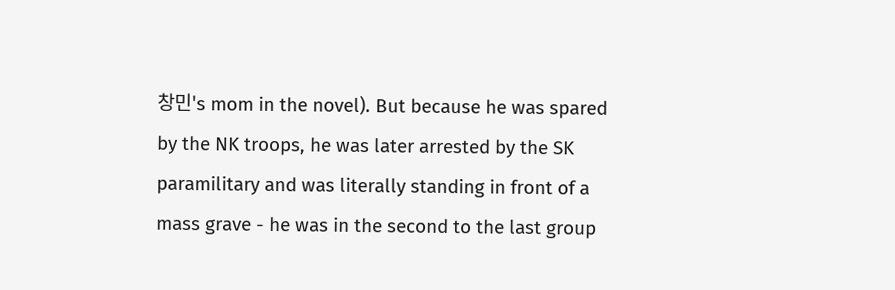창민's mom in the novel). But because he was spared by the NK troops, he was later arrested by the SK paramilitary and was literally standing in front of a mass grave - he was in the second to the last group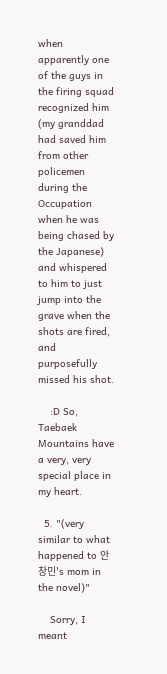when apparently one of the guys in the firing squad recognized him (my granddad had saved him from other policemen during the Occupation when he was being chased by the Japanese) and whispered to him to just jump into the grave when the shots are fired, and purposefully missed his shot.

    :D So, Taebaek Mountains have a very, very special place in my heart.

  5. "(very similar to what happened to 안창민's mom in the novel)"

    Sorry, I meant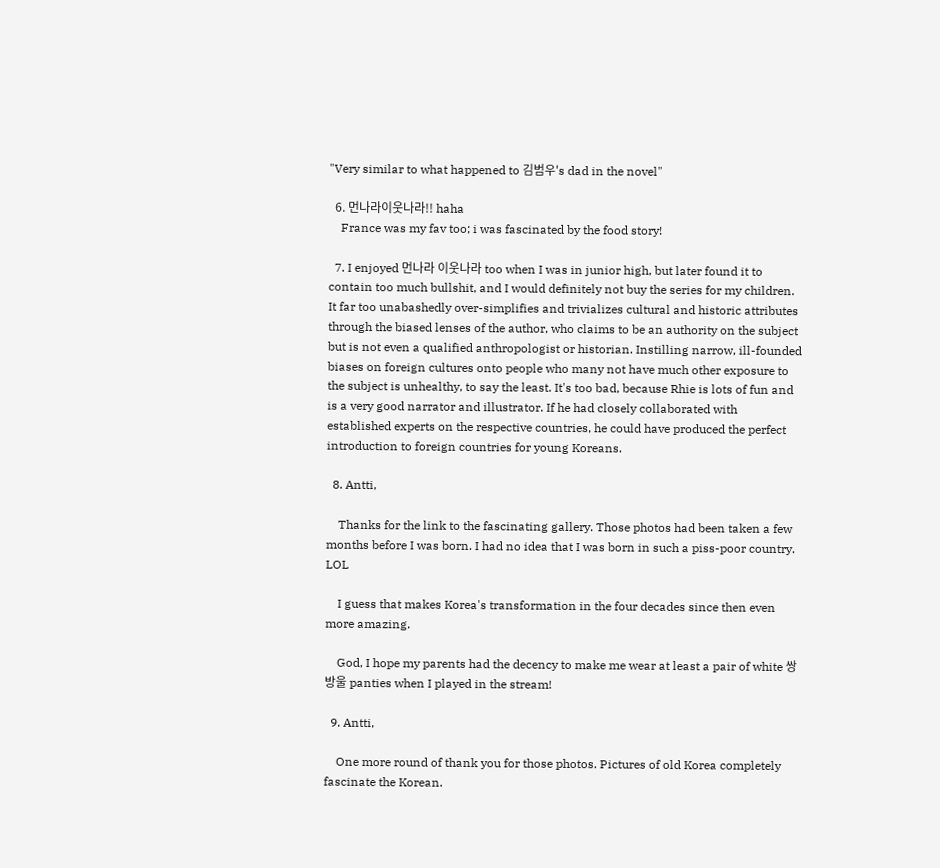"Very similar to what happened to 김범우's dad in the novel"

  6. 먼나라이웃나라!! haha
    France was my fav too; i was fascinated by the food story!

  7. I enjoyed 먼나라 이웃나라 too when I was in junior high, but later found it to contain too much bullshit, and I would definitely not buy the series for my children. It far too unabashedly over-simplifies and trivializes cultural and historic attributes through the biased lenses of the author, who claims to be an authority on the subject but is not even a qualified anthropologist or historian. Instilling narrow, ill-founded biases on foreign cultures onto people who many not have much other exposure to the subject is unhealthy, to say the least. It's too bad, because Rhie is lots of fun and is a very good narrator and illustrator. If he had closely collaborated with established experts on the respective countries, he could have produced the perfect introduction to foreign countries for young Koreans.

  8. Antti,

    Thanks for the link to the fascinating gallery. Those photos had been taken a few months before I was born. I had no idea that I was born in such a piss-poor country. LOL

    I guess that makes Korea's transformation in the four decades since then even more amazing.

    God, I hope my parents had the decency to make me wear at least a pair of white 쌍방울 panties when I played in the stream!

  9. Antti,

    One more round of thank you for those photos. Pictures of old Korea completely fascinate the Korean.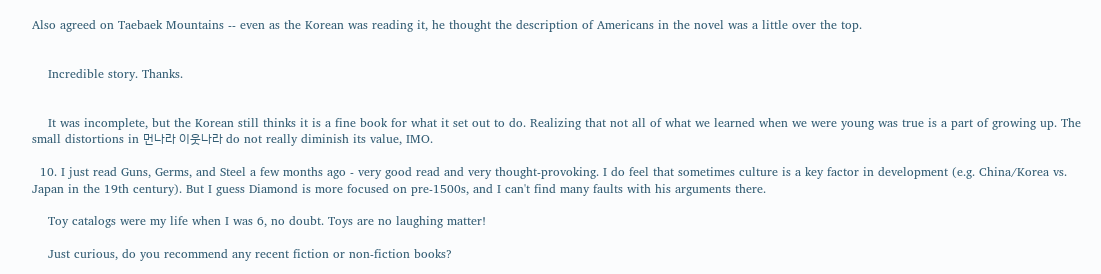Also agreed on Taebaek Mountains -- even as the Korean was reading it, he thought the description of Americans in the novel was a little over the top.


    Incredible story. Thanks.


    It was incomplete, but the Korean still thinks it is a fine book for what it set out to do. Realizing that not all of what we learned when we were young was true is a part of growing up. The small distortions in 먼나라 이웃나라 do not really diminish its value, IMO.

  10. I just read Guns, Germs, and Steel a few months ago - very good read and very thought-provoking. I do feel that sometimes culture is a key factor in development (e.g. China/Korea vs. Japan in the 19th century). But I guess Diamond is more focused on pre-1500s, and I can't find many faults with his arguments there.

    Toy catalogs were my life when I was 6, no doubt. Toys are no laughing matter!

    Just curious, do you recommend any recent fiction or non-fiction books?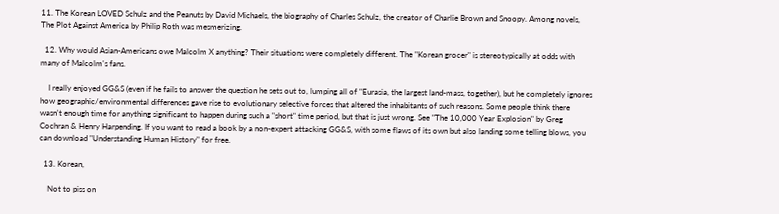11. The Korean LOVED Schulz and the Peanuts by David Michaels, the biography of Charles Schulz, the creator of Charlie Brown and Snoopy. Among novels, The Plot Against America by Philip Roth was mesmerizing.

  12. Why would Asian-Americans owe Malcolm X anything? Their situations were completely different. The "Korean grocer" is stereotypically at odds with many of Malcolm's fans.

    I really enjoyed GG&S (even if he fails to answer the question he sets out to, lumping all of "Eurasia, the largest land-mass, together), but he completely ignores how geographic/environmental differences gave rise to evolutionary selective forces that altered the inhabitants of such reasons. Some people think there wasn't enough time for anything significant to happen during such a "short" time period, but that is just wrong. See "The 10,000 Year Explosion" by Greg Cochran & Henry Harpending. If you want to read a book by a non-expert attacking GG&S, with some flaws of its own but also landing some telling blows, you can download "Understanding Human History" for free.

  13. Korean,

    Not to piss on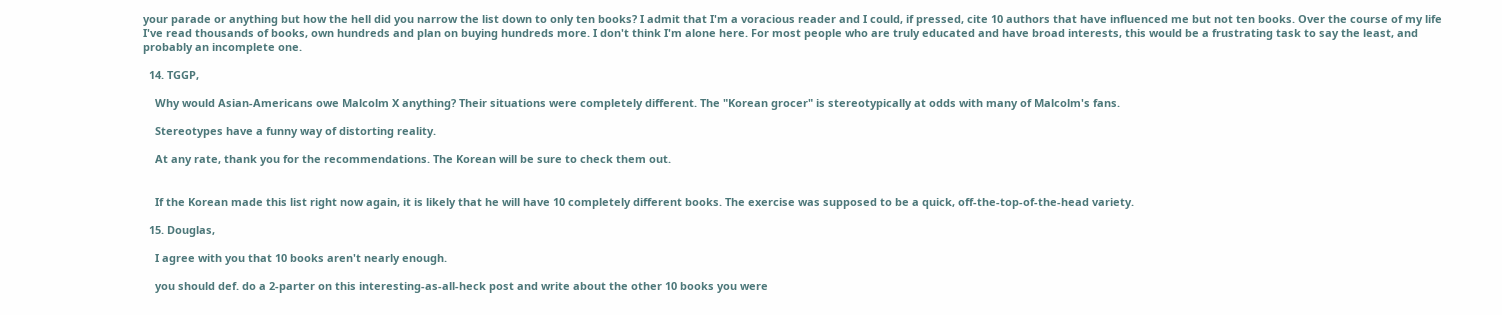your parade or anything but how the hell did you narrow the list down to only ten books? I admit that I'm a voracious reader and I could, if pressed, cite 10 authors that have influenced me but not ten books. Over the course of my life I've read thousands of books, own hundreds and plan on buying hundreds more. I don't think I'm alone here. For most people who are truly educated and have broad interests, this would be a frustrating task to say the least, and probably an incomplete one.

  14. TGGP,

    Why would Asian-Americans owe Malcolm X anything? Their situations were completely different. The "Korean grocer" is stereotypically at odds with many of Malcolm's fans.

    Stereotypes have a funny way of distorting reality.

    At any rate, thank you for the recommendations. The Korean will be sure to check them out.


    If the Korean made this list right now again, it is likely that he will have 10 completely different books. The exercise was supposed to be a quick, off-the-top-of-the-head variety.

  15. Douglas,

    I agree with you that 10 books aren't nearly enough.

    you should def. do a 2-parter on this interesting-as-all-heck post and write about the other 10 books you were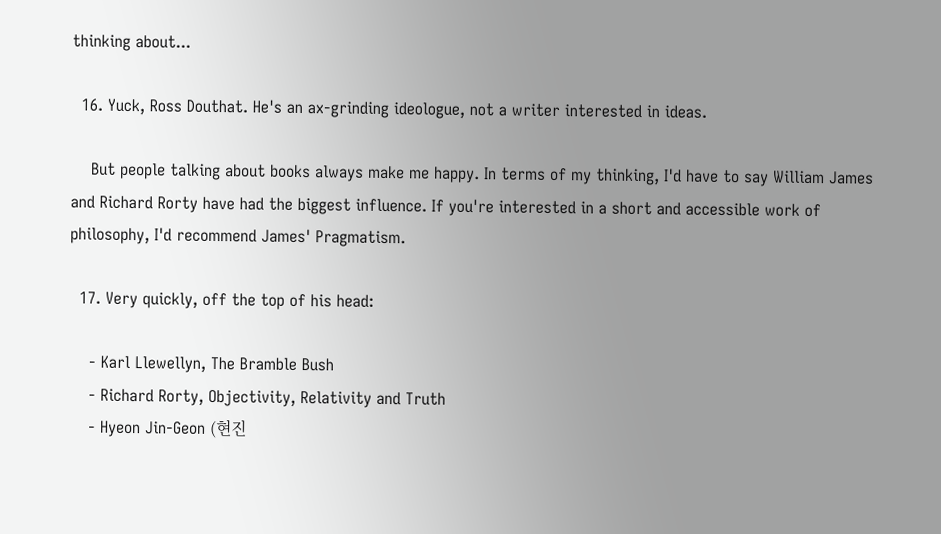thinking about...

  16. Yuck, Ross Douthat. He's an ax-grinding ideologue, not a writer interested in ideas.

    But people talking about books always make me happy. In terms of my thinking, I'd have to say William James and Richard Rorty have had the biggest influence. If you're interested in a short and accessible work of philosophy, I'd recommend James' Pragmatism.

  17. Very quickly, off the top of his head:

    - Karl Llewellyn, The Bramble Bush
    - Richard Rorty, Objectivity, Relativity and Truth
    - Hyeon Jin-Geon (현진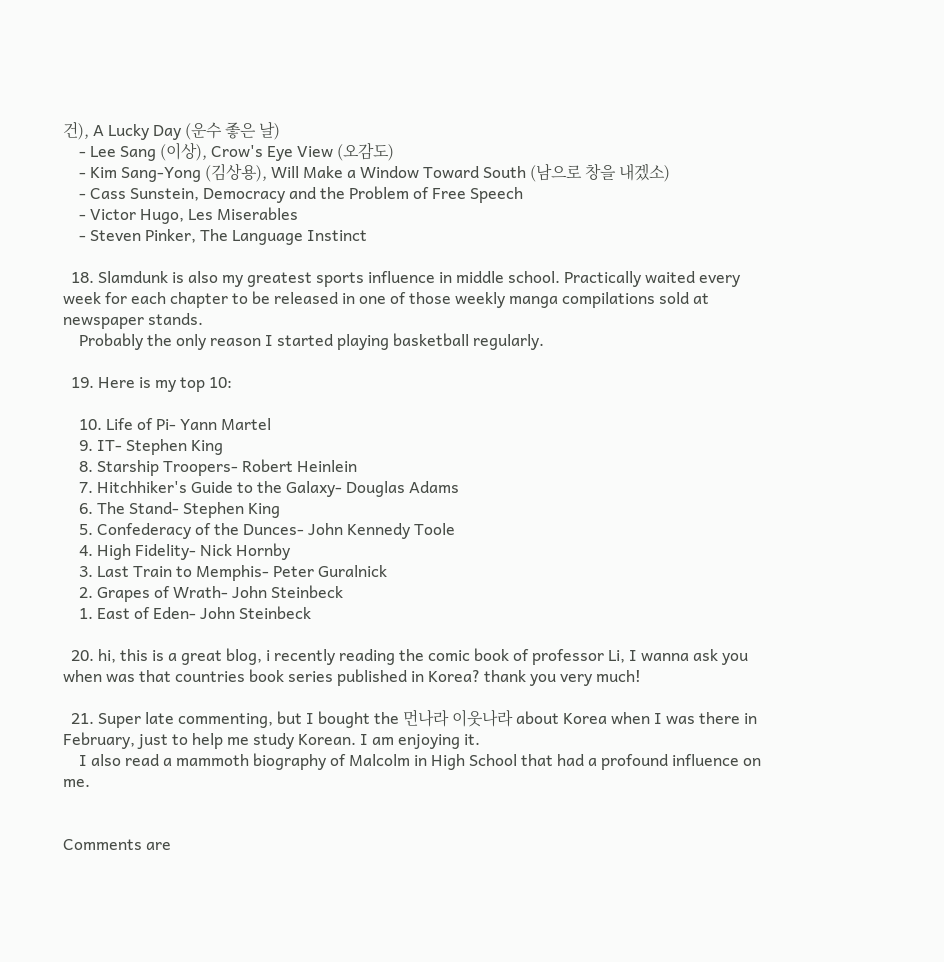건), A Lucky Day (운수 좋은 날)
    - Lee Sang (이상), Crow's Eye View (오감도)
    - Kim Sang-Yong (김상용), Will Make a Window Toward South (남으로 창을 내겠소)
    - Cass Sunstein, Democracy and the Problem of Free Speech
    - Victor Hugo, Les Miserables
    - Steven Pinker, The Language Instinct

  18. Slamdunk is also my greatest sports influence in middle school. Practically waited every week for each chapter to be released in one of those weekly manga compilations sold at newspaper stands.
    Probably the only reason I started playing basketball regularly.

  19. Here is my top 10:

    10. Life of Pi- Yann Martel
    9. IT- Stephen King
    8. Starship Troopers- Robert Heinlein
    7. Hitchhiker's Guide to the Galaxy- Douglas Adams
    6. The Stand- Stephen King
    5. Confederacy of the Dunces- John Kennedy Toole
    4. High Fidelity- Nick Hornby
    3. Last Train to Memphis- Peter Guralnick
    2. Grapes of Wrath- John Steinbeck
    1. East of Eden- John Steinbeck

  20. hi, this is a great blog, i recently reading the comic book of professor Li, I wanna ask you when was that countries book series published in Korea? thank you very much!

  21. Super late commenting, but I bought the 먼나라 이웃나라 about Korea when I was there in February, just to help me study Korean. I am enjoying it.
    I also read a mammoth biography of Malcolm in High School that had a profound influence on me.


Comments are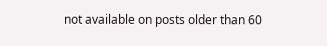not available on posts older than 60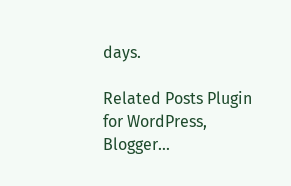days.

Related Posts Plugin for WordPress, Blogger...